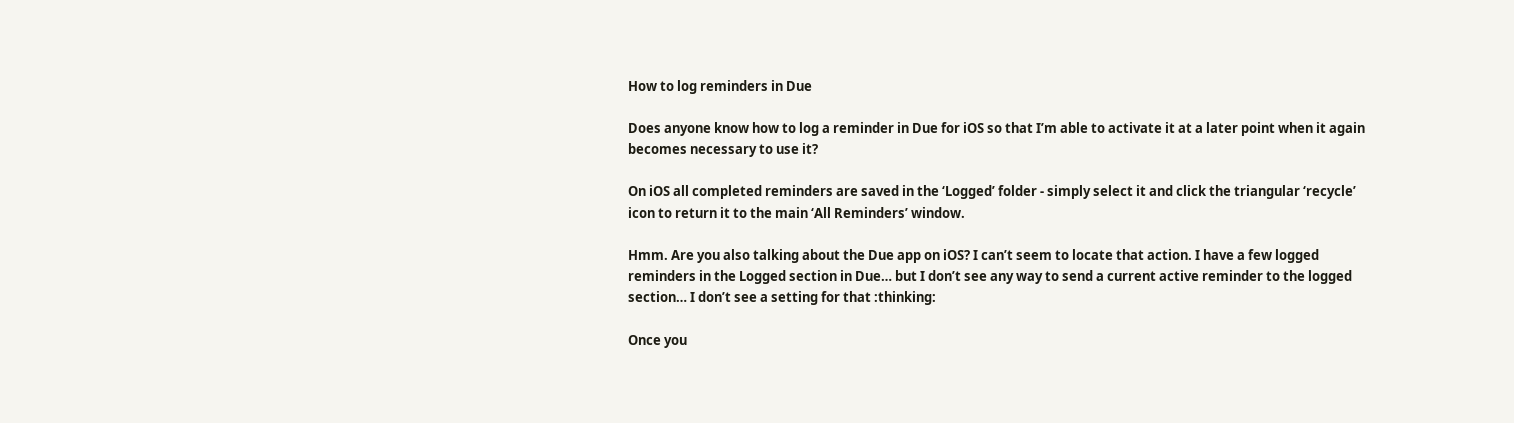How to log reminders in Due

Does anyone know how to log a reminder in Due for iOS so that I’m able to activate it at a later point when it again becomes necessary to use it?

On iOS all completed reminders are saved in the ‘Logged’ folder - simply select it and click the triangular ‘recycle’ icon to return it to the main ‘All Reminders’ window.

Hmm. Are you also talking about the Due app on iOS? I can’t seem to locate that action. I have a few logged reminders in the Logged section in Due… but I don’t see any way to send a current active reminder to the logged section… I don’t see a setting for that :thinking:

Once you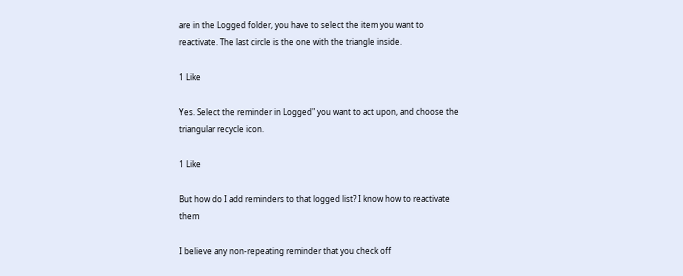are in the Logged folder, you have to select the item you want to reactivate. The last circle is the one with the triangle inside.

1 Like

Yes. Select the reminder in Logged" you want to act upon, and choose the triangular recycle icon.

1 Like

But how do I add reminders to that logged list? I know how to reactivate them

I believe any non-repeating reminder that you check off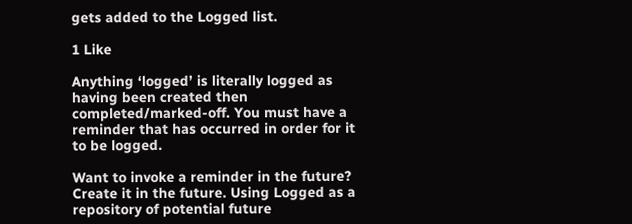gets added to the Logged list.

1 Like

Anything ‘logged’ is literally logged as having been created then completed/marked-off. You must have a reminder that has occurred in order for it to be logged.

Want to invoke a reminder in the future? Create it in the future. Using Logged as a repository of potential future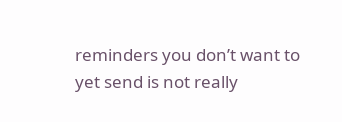reminders you don’t want to yet send is not really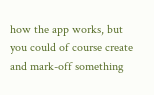how the app works, but you could of course create and mark-off something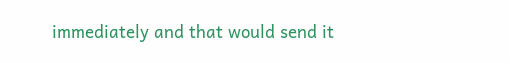immediately and that would send it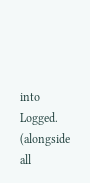into Logged. (alongside all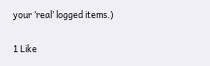your ‘real’ logged items.)

1 Like